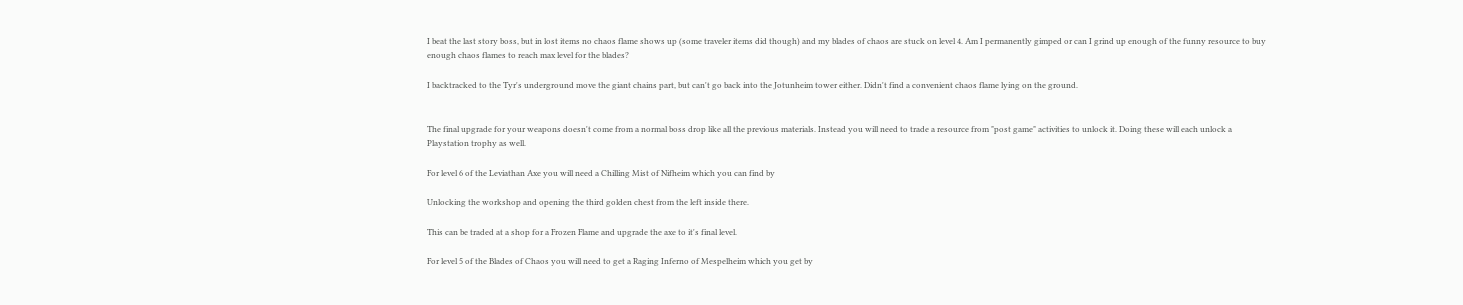I beat the last story boss, but in lost items no chaos flame shows up (some traveler items did though) and my blades of chaos are stuck on level 4. Am I permanently gimped or can I grind up enough of the funny resource to buy enough chaos flames to reach max level for the blades?

I backtracked to the Tyr's underground move the giant chains part, but can't go back into the Jotunheim tower either. Didn't find a convenient chaos flame lying on the ground.


The final upgrade for your weapons doesn't come from a normal boss drop like all the previous materials. Instead you will need to trade a resource from "post game" activities to unlock it. Doing these will each unlock a Playstation trophy as well.

For level 6 of the Leviathan Axe you will need a Chilling Mist of Nifheim which you can find by

Unlocking the workshop and opening the third golden chest from the left inside there.

This can be traded at a shop for a Frozen Flame and upgrade the axe to it's final level.

For level 5 of the Blades of Chaos you will need to get a Raging Inferno of Mespelheim which you get by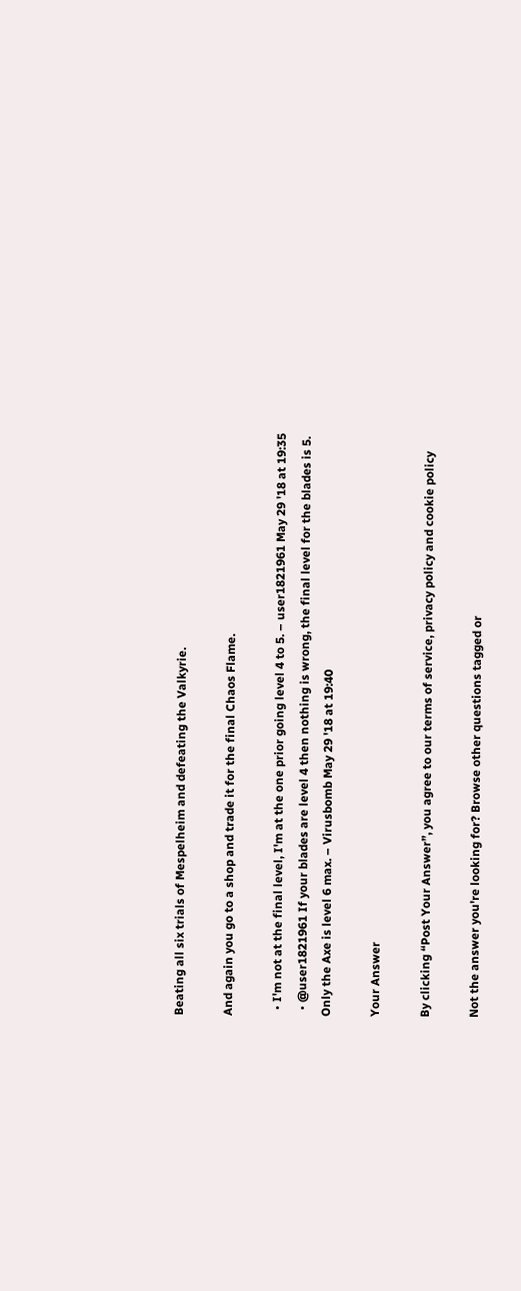Beating all six trials of Mespelheim and defeating the Valkyrie.

And again you go to a shop and trade it for the final Chaos Flame.

  • I'm not at the final level, I'm at the one prior going level 4 to 5. – user1821961 May 29 '18 at 19:35
  • @user1821961 If your blades are level 4 then nothing is wrong, the final level for the blades is 5. Only the Axe is level 6 max. – Virusbomb May 29 '18 at 19:40

Your Answer

By clicking “Post Your Answer”, you agree to our terms of service, privacy policy and cookie policy

Not the answer you're looking for? Browse other questions tagged or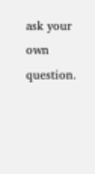ask your own question.